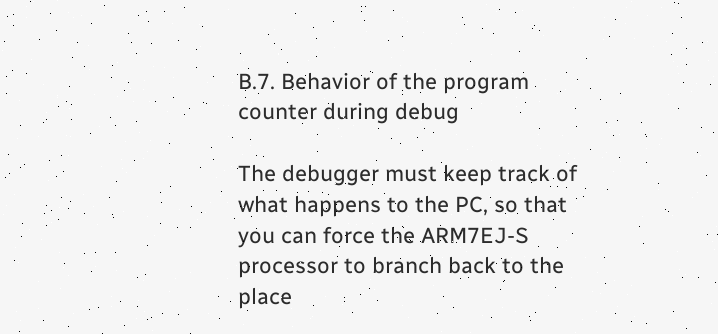B.7. Behavior of the program counter during debug

The debugger must keep track of what happens to the PC, so that you can force the ARM7EJ-S processor to branch back to the place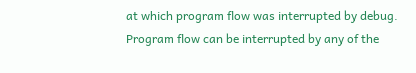at which program flow was interrupted by debug. Program flow can be interrupted by any of the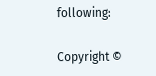following:

Copyright ©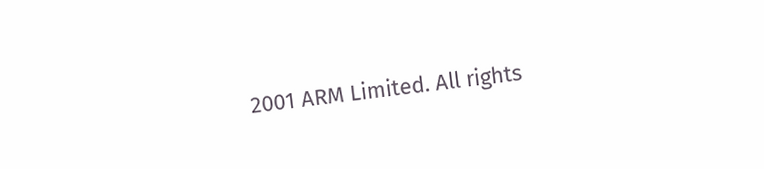2001 ARM Limited. All rights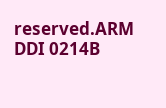reserved.ARM DDI 0214B